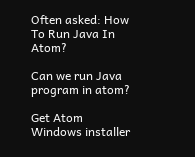Often asked: How To Run Java In Atom?

Can we run Java program in atom?

Get Atom Windows installer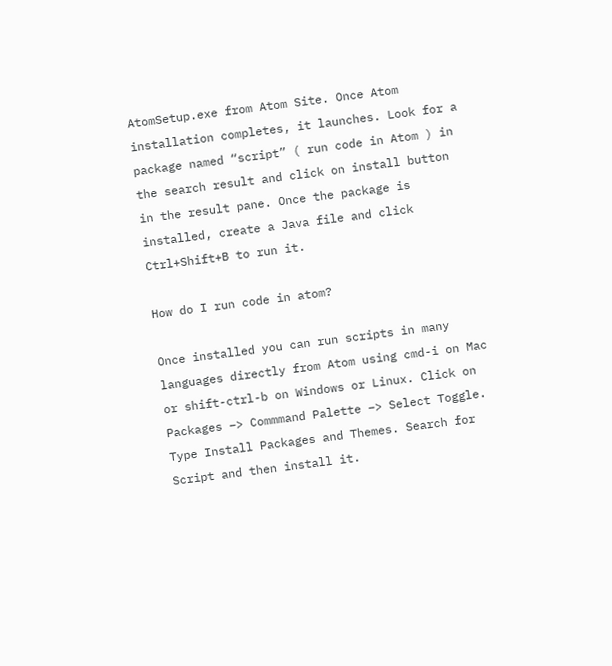AtomSetup.exe from Atom Site. Once Atom installation completes, it launches. Look for a package named “script” ( run code in Atom ) in the search result and click on install button in the result pane. Once the package is installed, create a Java file and click Ctrl+Shift+B to run it.

How do I run code in atom?

Once installed you can run scripts in many languages directly from Atom using cmd-i on Mac or shift-ctrl-b on Windows or Linux. Click on Packages –> Commmand Palette –> Select Toggle. Type Install Packages and Themes. Search for Script and then install it.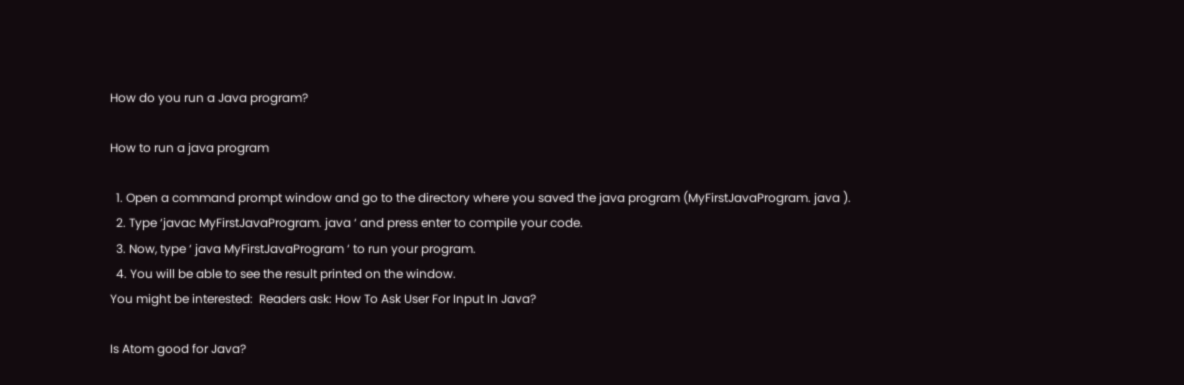How do you run a Java program?

How to run a java program

  1. Open a command prompt window and go to the directory where you saved the java program (MyFirstJavaProgram. java ).
  2. Type ‘javac MyFirstJavaProgram. java ‘ and press enter to compile your code.
  3. Now, type ‘ java MyFirstJavaProgram ‘ to run your program.
  4. You will be able to see the result printed on the window.
You might be interested:  Readers ask: How To Ask User For Input In Java?

Is Atom good for Java?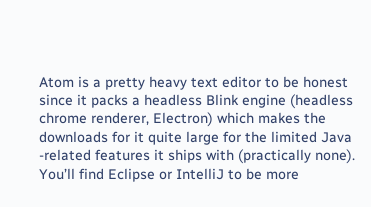Atom is a pretty heavy text editor to be honest since it packs a headless Blink engine (headless chrome renderer, Electron) which makes the downloads for it quite large for the limited Java -related features it ships with (practically none). You’ll find Eclipse or IntelliJ to be more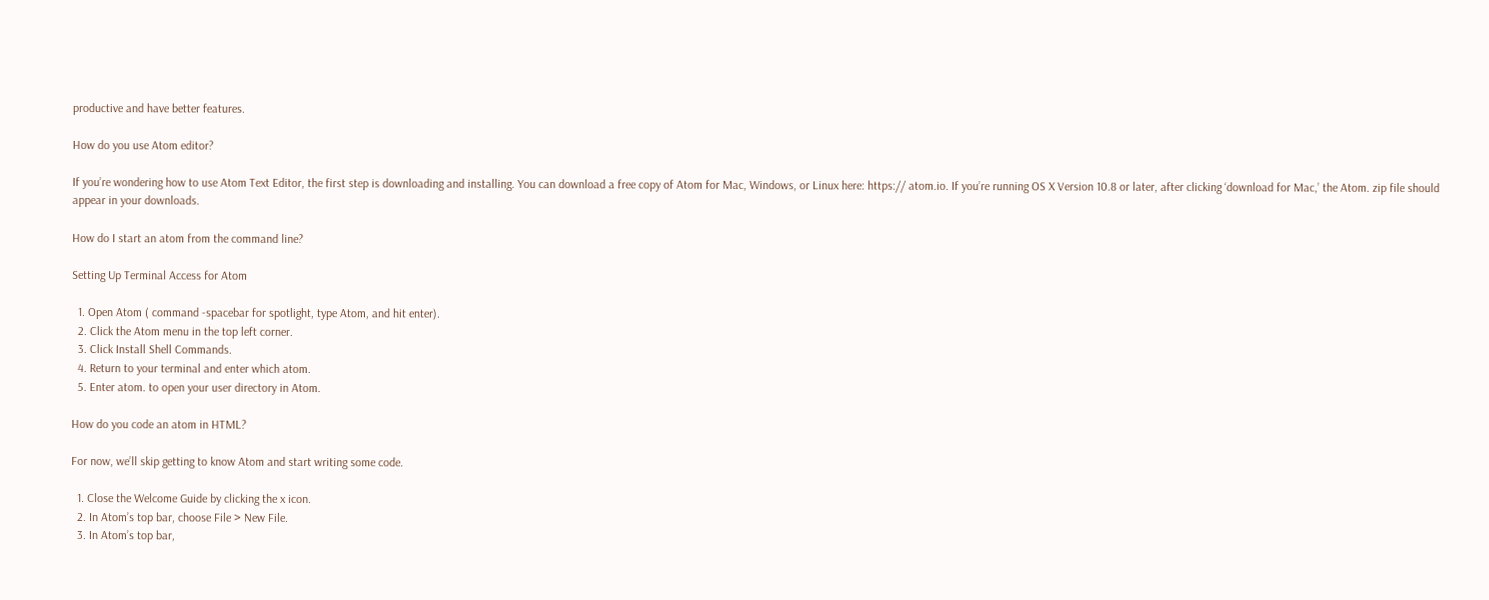productive and have better features.

How do you use Atom editor?

If you’re wondering how to use Atom Text Editor, the first step is downloading and installing. You can download a free copy of Atom for Mac, Windows, or Linux here: https:// atom.io. If you’re running OS X Version 10.8 or later, after clicking ‘download for Mac,’ the Atom. zip file should appear in your downloads.

How do I start an atom from the command line?

Setting Up Terminal Access for Atom

  1. Open Atom ( command -spacebar for spotlight, type Atom, and hit enter).
  2. Click the Atom menu in the top left corner.
  3. Click Install Shell Commands.
  4. Return to your terminal and enter which atom.
  5. Enter atom. to open your user directory in Atom.

How do you code an atom in HTML?

For now, we’ll skip getting to know Atom and start writing some code.

  1. Close the Welcome Guide by clicking the x icon.
  2. In Atom’s top bar, choose File > New File.
  3. In Atom’s top bar,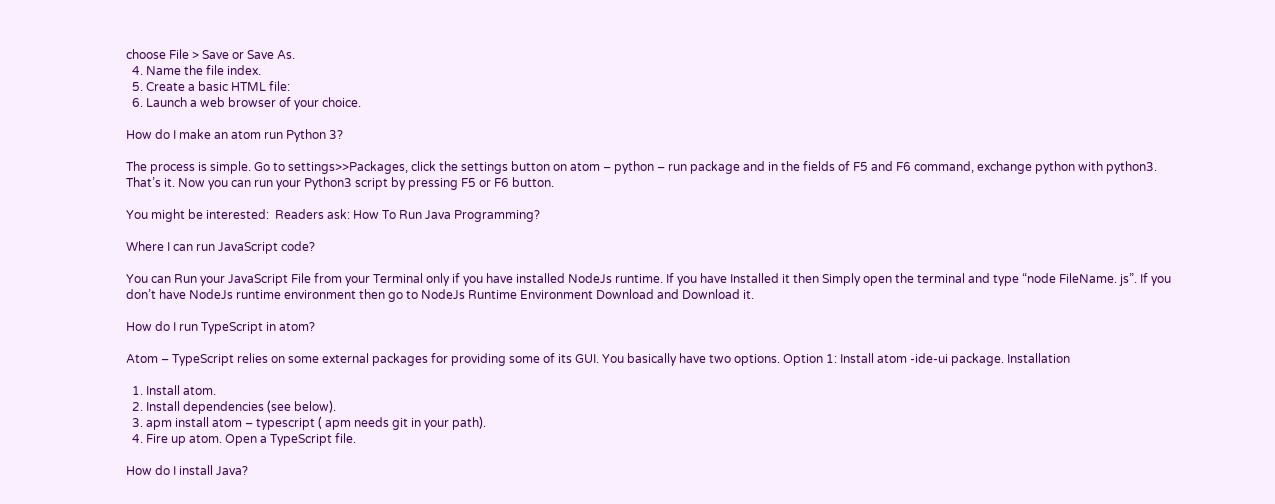choose File > Save or Save As.
  4. Name the file index.
  5. Create a basic HTML file:
  6. Launch a web browser of your choice.

How do I make an atom run Python 3?

The process is simple. Go to settings>>Packages, click the settings button on atom – python – run package and in the fields of F5 and F6 command, exchange python with python3. That’s it. Now you can run your Python3 script by pressing F5 or F6 button.

You might be interested:  Readers ask: How To Run Java Programming?

Where I can run JavaScript code?

You can Run your JavaScript File from your Terminal only if you have installed NodeJs runtime. If you have Installed it then Simply open the terminal and type “node FileName. js”. If you don’t have NodeJs runtime environment then go to NodeJs Runtime Environment Download and Download it.

How do I run TypeScript in atom?

Atom – TypeScript relies on some external packages for providing some of its GUI. You basically have two options. Option 1: Install atom -ide-ui package. Installation

  1. Install atom.
  2. Install dependencies (see below).
  3. apm install atom – typescript ( apm needs git in your path).
  4. Fire up atom. Open a TypeScript file.

How do I install Java?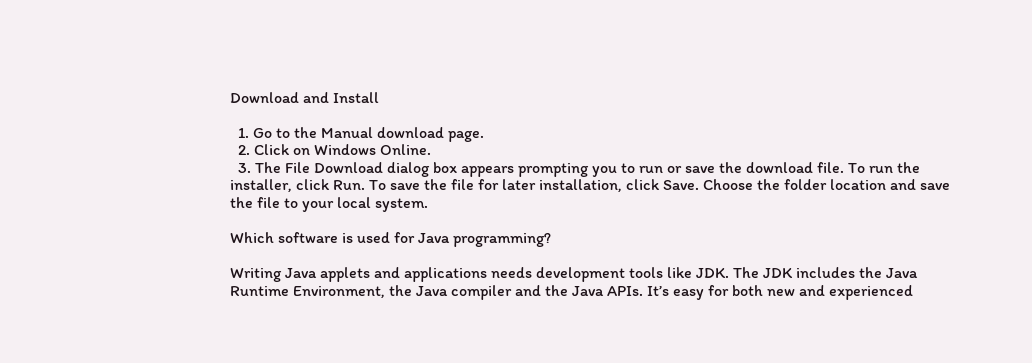Download and Install

  1. Go to the Manual download page.
  2. Click on Windows Online.
  3. The File Download dialog box appears prompting you to run or save the download file. To run the installer, click Run. To save the file for later installation, click Save. Choose the folder location and save the file to your local system.

Which software is used for Java programming?

Writing Java applets and applications needs development tools like JDK. The JDK includes the Java Runtime Environment, the Java compiler and the Java APIs. It’s easy for both new and experienced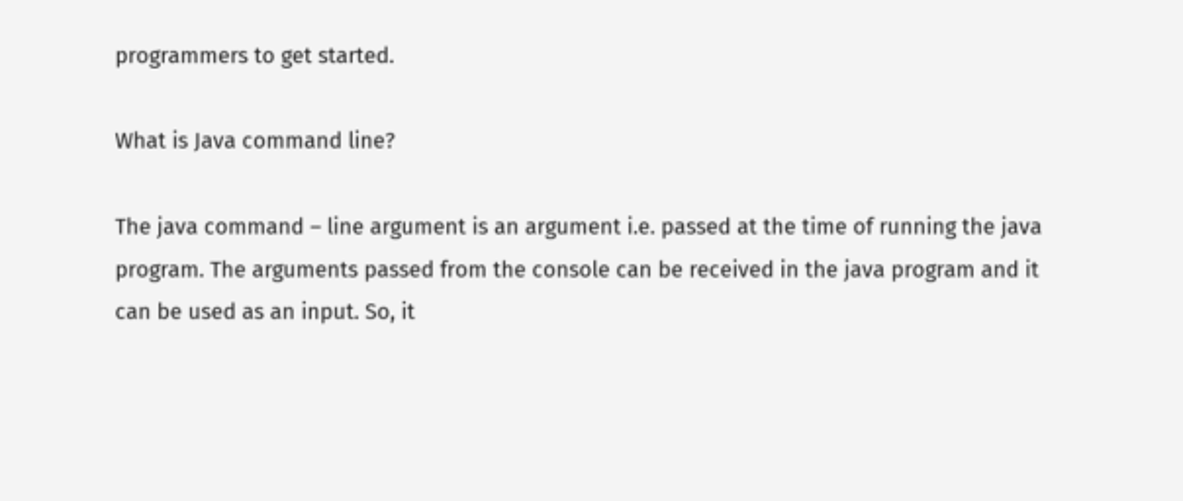programmers to get started.

What is Java command line?

The java command – line argument is an argument i.e. passed at the time of running the java program. The arguments passed from the console can be received in the java program and it can be used as an input. So, it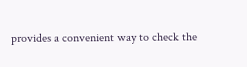provides a convenient way to check the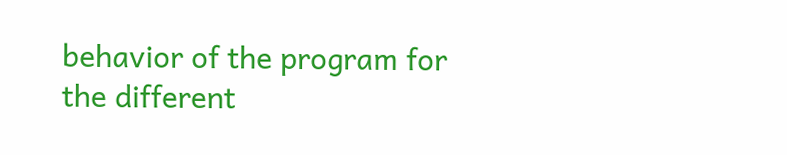behavior of the program for the different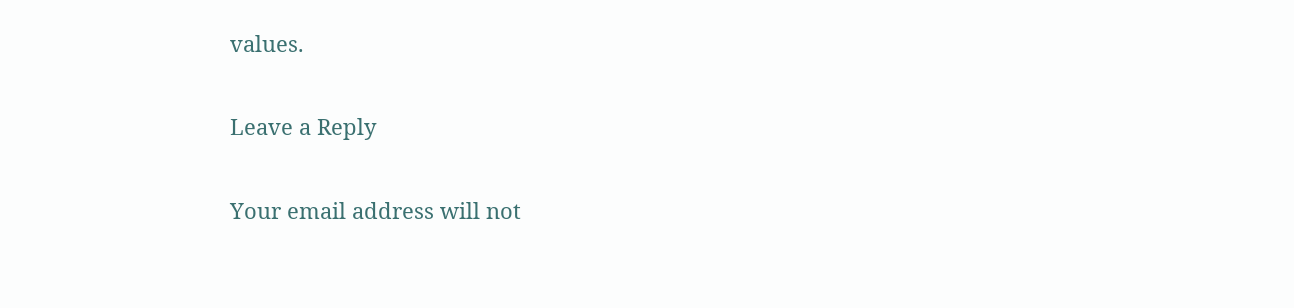values.

Leave a Reply

Your email address will not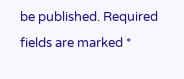be published. Required fields are marked *